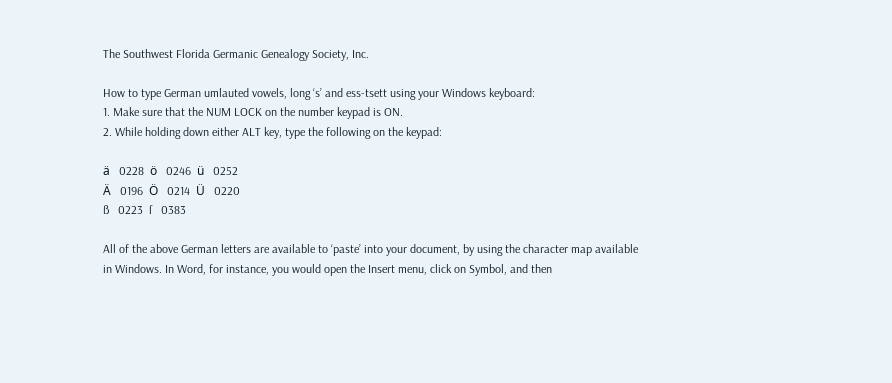The Southwest Florida Germanic Genealogy Society, Inc.

How to type German umlauted vowels, long ‘s’ and ess-tsett using your Windows keyboard:
1. Make sure that the NUM LOCK on the number keypad is ON.
2. While holding down either ALT key, type the following on the keypad:

ä   0228  ö   0246  ü   0252
Ä   0196  Ö   0214  Ü   0220
ß   0223  ſ   0383

All of the above German letters are available to ‘paste’ into your document, by using the character map available in Windows. In Word, for instance, you would open the Insert menu, click on Symbol, and then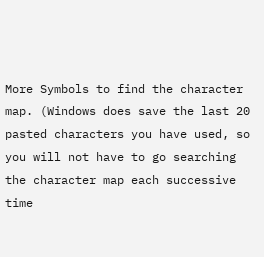More Symbols to find the character map. (Windows does save the last 20 pasted characters you have used, so you will not have to go searching the character map each successive time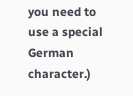you need to use a special German character.)